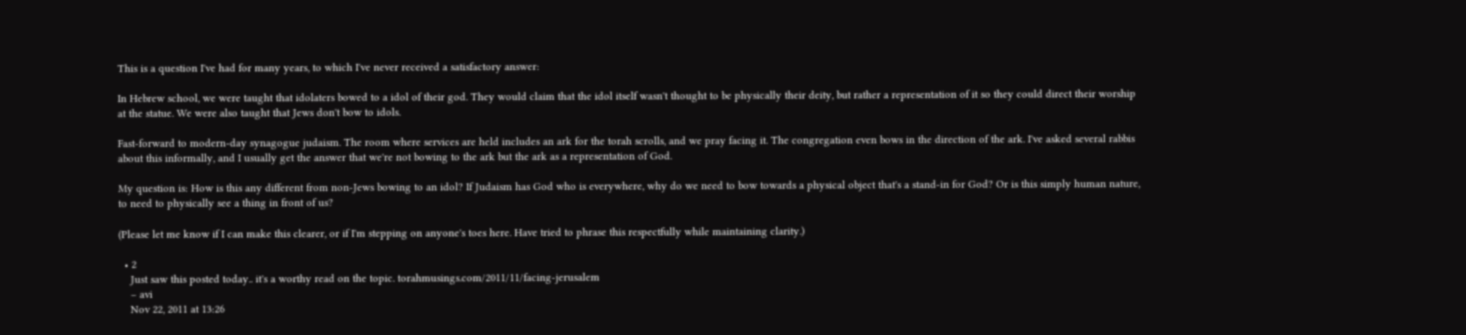This is a question I've had for many years, to which I've never received a satisfactory answer:

In Hebrew school, we were taught that idolaters bowed to a idol of their god. They would claim that the idol itself wasn't thought to be physically their deity, but rather a representation of it so they could direct their worship at the statue. We were also taught that Jews don't bow to idols.

Fast-forward to modern-day synagogue judaism. The room where services are held includes an ark for the torah scrolls, and we pray facing it. The congregation even bows in the direction of the ark. I've asked several rabbis about this informally, and I usually get the answer that we're not bowing to the ark but the ark as a representation of God.

My question is: How is this any different from non-Jews bowing to an idol? If Judaism has God who is everywhere, why do we need to bow towards a physical object that's a stand-in for God? Or is this simply human nature, to need to physically see a thing in front of us?

(Please let me know if I can make this clearer, or if I'm stepping on anyone's toes here. Have tried to phrase this respectfully while maintaining clarity.)

  • 2
    Just saw this posted today.. it's a worthy read on the topic. torahmusings.com/2011/11/facing-jerusalem
    – avi
    Nov 22, 2011 at 13:26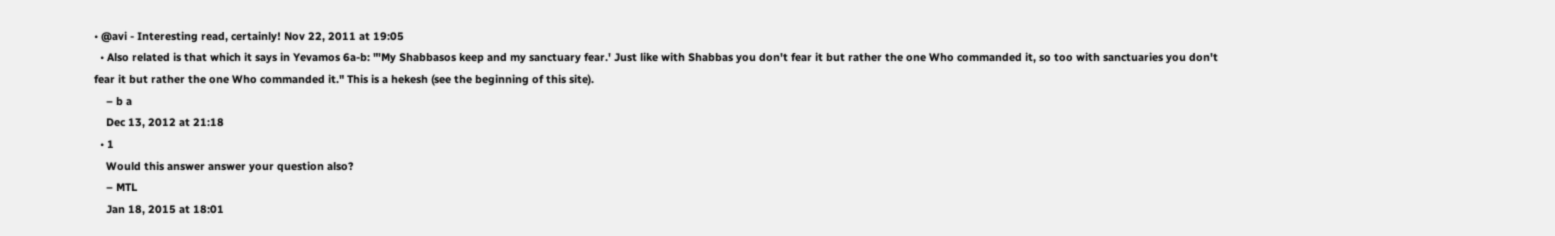• @avi - Interesting read, certainly! Nov 22, 2011 at 19:05
  • Also related is that which it says in Yevamos 6a-b: "'My Shabbasos keep and my sanctuary fear.' Just like with Shabbas you don't fear it but rather the one Who commanded it, so too with sanctuaries you don't fear it but rather the one Who commanded it." This is a hekesh (see the beginning of this site).
    – b a
    Dec 13, 2012 at 21:18
  • 1
    Would this answer answer your question also?
    – MTL
    Jan 18, 2015 at 18:01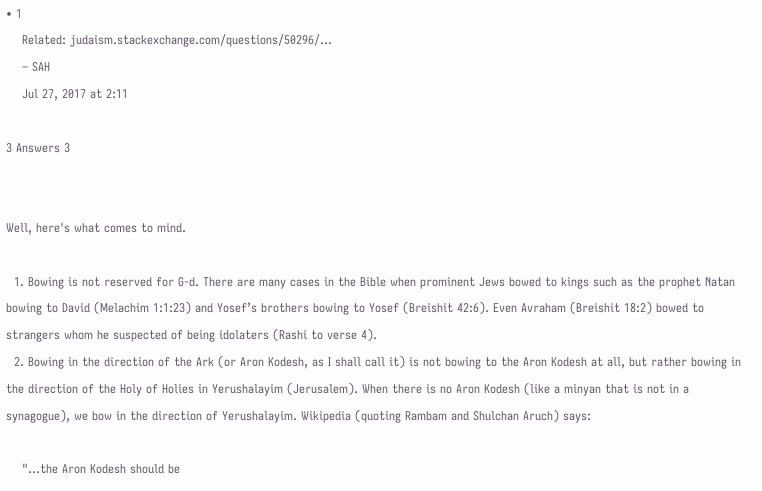• 1
    Related: judaism.stackexchange.com/questions/50296/…
    – SAH
    Jul 27, 2017 at 2:11

3 Answers 3


Well, here's what comes to mind.

  1. Bowing is not reserved for G-d. There are many cases in the Bible when prominent Jews bowed to kings such as the prophet Natan bowing to David (Melachim 1:1:23) and Yosef’s brothers bowing to Yosef (Breishit 42:6). Even Avraham (Breishit 18:2) bowed to strangers whom he suspected of being idolaters (Rashi to verse 4).
  2. Bowing in the direction of the Ark (or Aron Kodesh, as I shall call it) is not bowing to the Aron Kodesh at all, but rather bowing in the direction of the Holy of Holies in Yerushalayim (Jerusalem). When there is no Aron Kodesh (like a minyan that is not in a synagogue), we bow in the direction of Yerushalayim. Wikipedia (quoting Rambam and Shulchan Aruch) says:

    "...the Aron Kodesh should be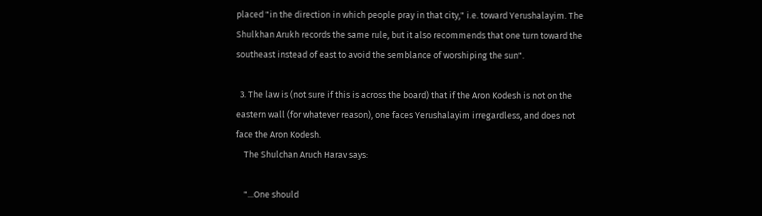placed "in the direction in which people pray in that city," i.e. toward Yerushalayim. The Shulkhan Arukh records the same rule, but it also recommends that one turn toward the southeast instead of east to avoid the semblance of worshiping the sun".

  3. The law is (not sure if this is across the board) that if the Aron Kodesh is not on the eastern wall (for whatever reason), one faces Yerushalayim irregardless, and does not face the Aron Kodesh.
    The Shulchan Aruch Harav says:

    "...One should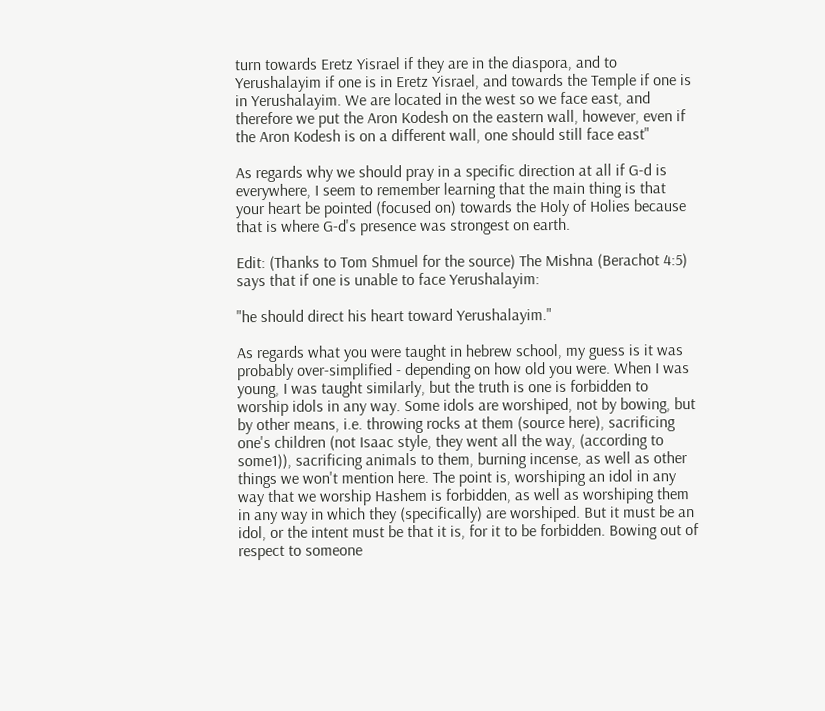turn towards Eretz Yisrael if they are in the diaspora, and to Yerushalayim if one is in Eretz Yisrael, and towards the Temple if one is in Yerushalayim. We are located in the west so we face east, and therefore we put the Aron Kodesh on the eastern wall, however, even if the Aron Kodesh is on a different wall, one should still face east"

As regards why we should pray in a specific direction at all if G-d is everywhere, I seem to remember learning that the main thing is that your heart be pointed (focused on) towards the Holy of Holies because that is where G-d's presence was strongest on earth.

Edit: (Thanks to Tom Shmuel for the source) The Mishna (Berachot 4:5) says that if one is unable to face Yerushalayim:

"he should direct his heart toward Yerushalayim."

As regards what you were taught in hebrew school, my guess is it was probably over-simplified - depending on how old you were. When I was young, I was taught similarly, but the truth is one is forbidden to worship idols in any way. Some idols are worshiped, not by bowing, but by other means, i.e. throwing rocks at them (source here), sacrificing one's children (not Isaac style, they went all the way, (according to some1)), sacrificing animals to them, burning incense, as well as other things we won't mention here. The point is, worshiping an idol in any way that we worship Hashem is forbidden, as well as worshiping them in any way in which they (specifically) are worshiped. But it must be an idol, or the intent must be that it is, for it to be forbidden. Bowing out of respect to someone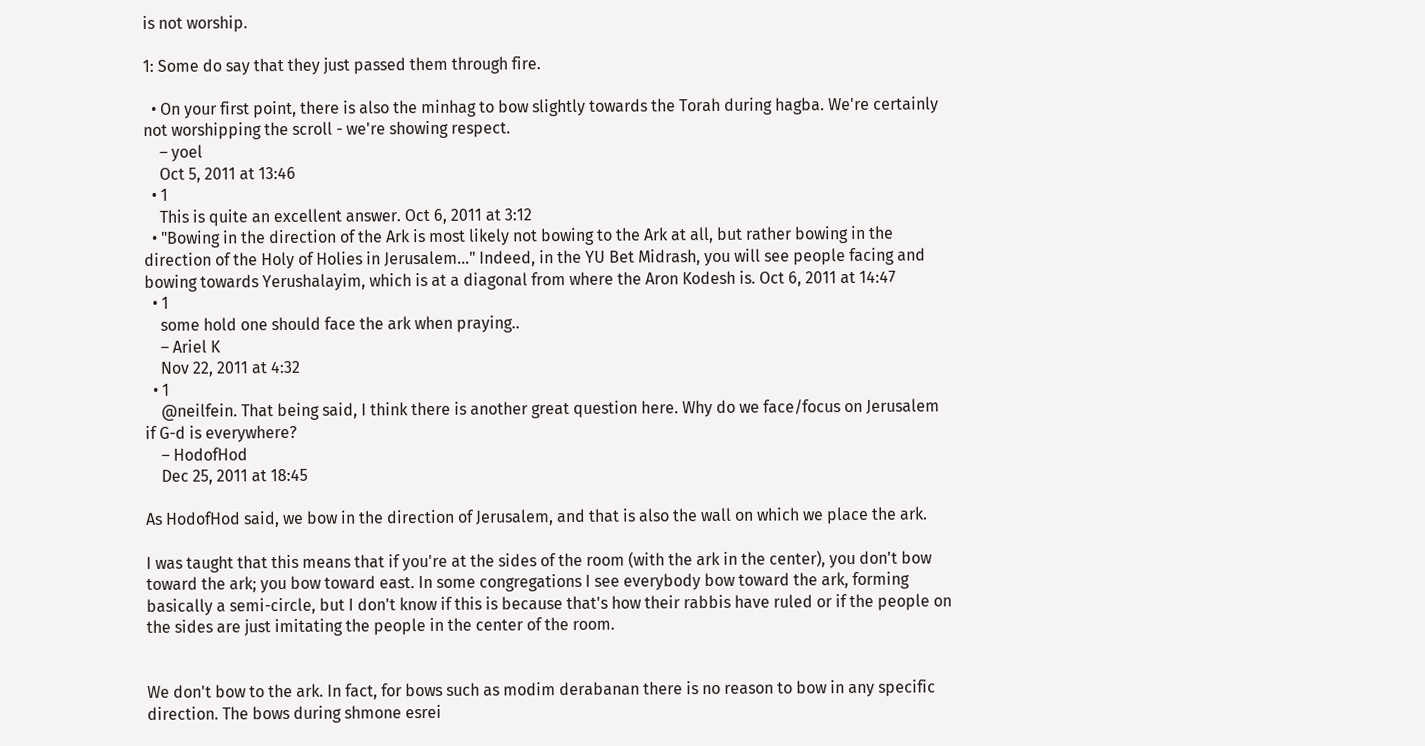is not worship.

1: Some do say that they just passed them through fire.

  • On your first point, there is also the minhag to bow slightly towards the Torah during hagba. We're certainly not worshipping the scroll - we're showing respect.
    – yoel
    Oct 5, 2011 at 13:46
  • 1
    This is quite an excellent answer. Oct 6, 2011 at 3:12
  • "Bowing in the direction of the Ark is most likely not bowing to the Ark at all, but rather bowing in the direction of the Holy of Holies in Jerusalem..." Indeed, in the YU Bet Midrash, you will see people facing and bowing towards Yerushalayim, which is at a diagonal from where the Aron Kodesh is. Oct 6, 2011 at 14:47
  • 1
    some hold one should face the ark when praying..
    – Ariel K
    Nov 22, 2011 at 4:32
  • 1
    @neilfein. That being said, I think there is another great question here. Why do we face/focus on Jerusalem if G-d is everywhere?
    – HodofHod
    Dec 25, 2011 at 18:45

As HodofHod said, we bow in the direction of Jerusalem, and that is also the wall on which we place the ark.

I was taught that this means that if you're at the sides of the room (with the ark in the center), you don't bow toward the ark; you bow toward east. In some congregations I see everybody bow toward the ark, forming basically a semi-circle, but I don't know if this is because that's how their rabbis have ruled or if the people on the sides are just imitating the people in the center of the room.


We don't bow to the ark. In fact, for bows such as modim derabanan there is no reason to bow in any specific direction. The bows during shmone esrei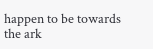happen to be towards the ark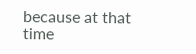because at that time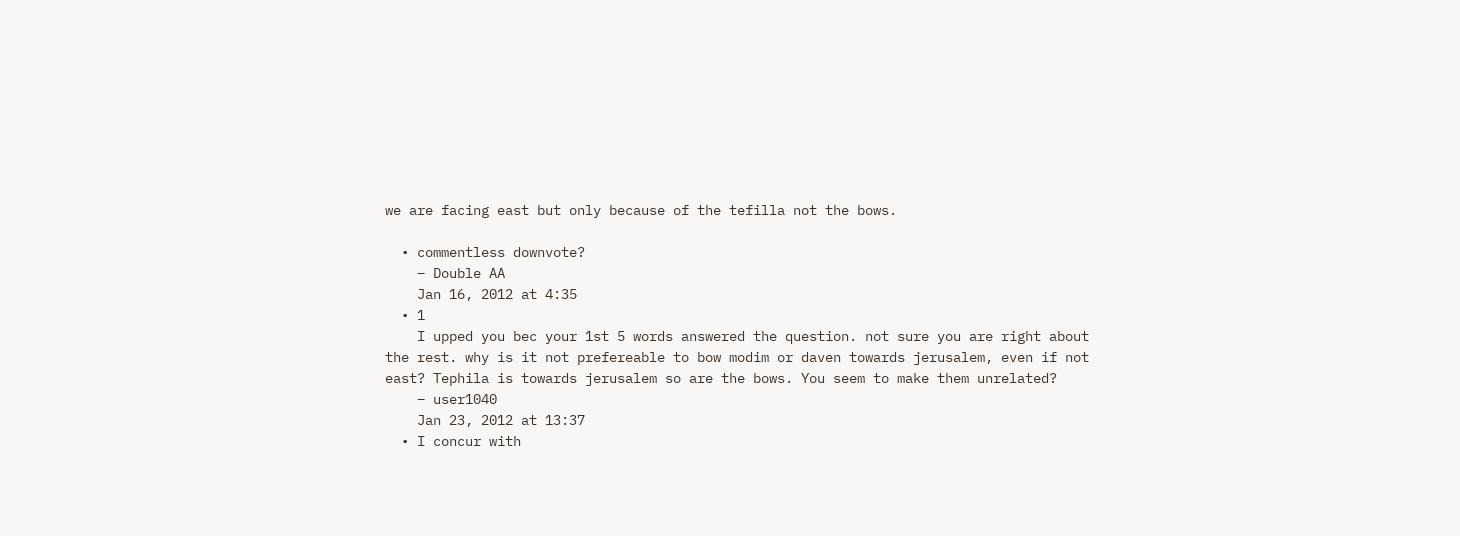we are facing east but only because of the tefilla not the bows.

  • commentless downvote?
    – Double AA
    Jan 16, 2012 at 4:35
  • 1
    I upped you bec your 1st 5 words answered the question. not sure you are right about the rest. why is it not prefereable to bow modim or daven towards jerusalem, even if not east? Tephila is towards jerusalem so are the bows. You seem to make them unrelated?
    – user1040
    Jan 23, 2012 at 13:37
  • I concur with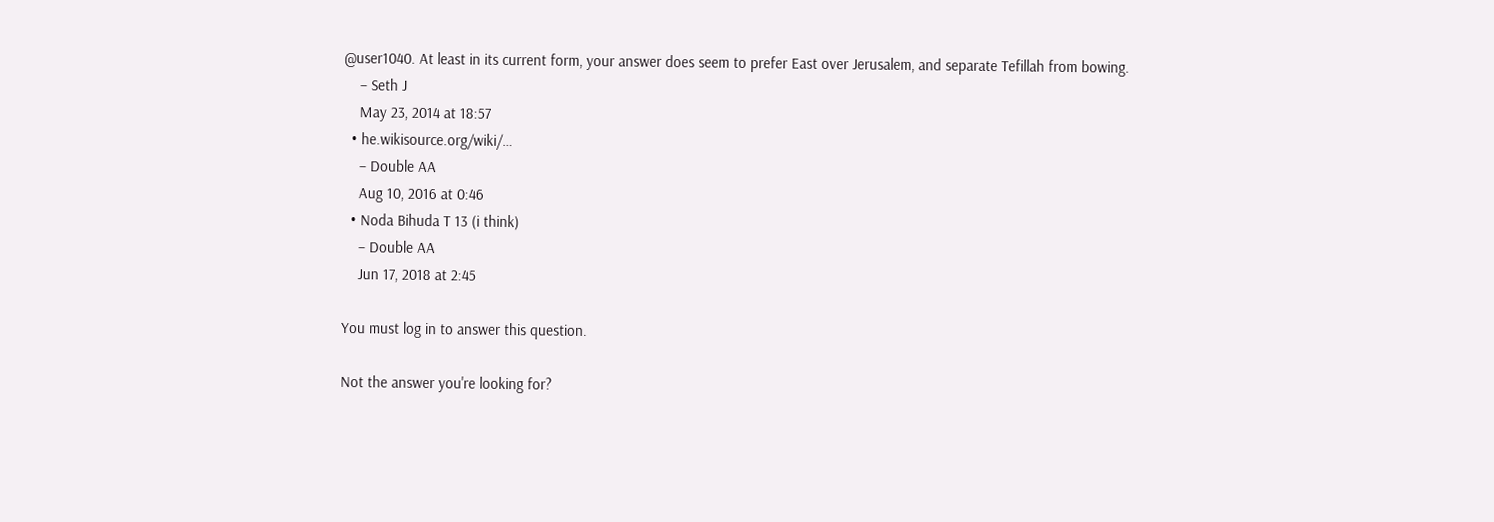@user1040. At least in its current form, your answer does seem to prefer East over Jerusalem, and separate Tefillah from bowing.
    – Seth J
    May 23, 2014 at 18:57
  • he.wikisource.org/wiki/…
    – Double AA
    Aug 10, 2016 at 0:46
  • Noda Bihuda T 13 (i think)
    – Double AA
    Jun 17, 2018 at 2:45

You must log in to answer this question.

Not the answer you're looking for?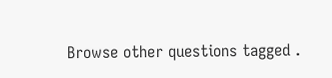Browse other questions tagged .